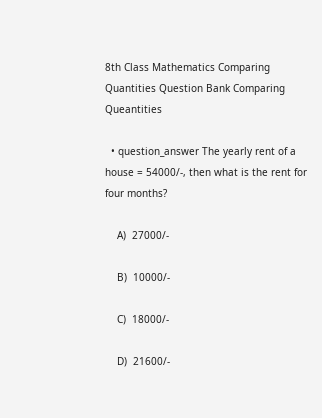8th Class Mathematics Comparing Quantities Question Bank Comparing Queantities

  • question_answer The yearly rent of a house = 54000/-, then what is the rent for four months?

    A)  27000/-

    B)  10000/-

    C)  18000/-

    D)  21600/-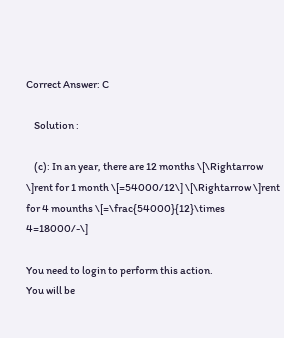Correct Answer: C

    Solution :

    (c): In an year, there are 12 months \[\Rightarrow \]rent for 1 month \[=54000/12\] \[\Rightarrow \]rent for 4 mounths \[=\frac{54000}{12}\times 4=18000/-\]

You need to login to perform this action.
You will be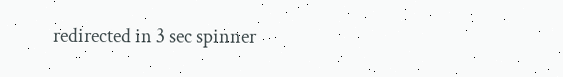redirected in 3 sec spinner